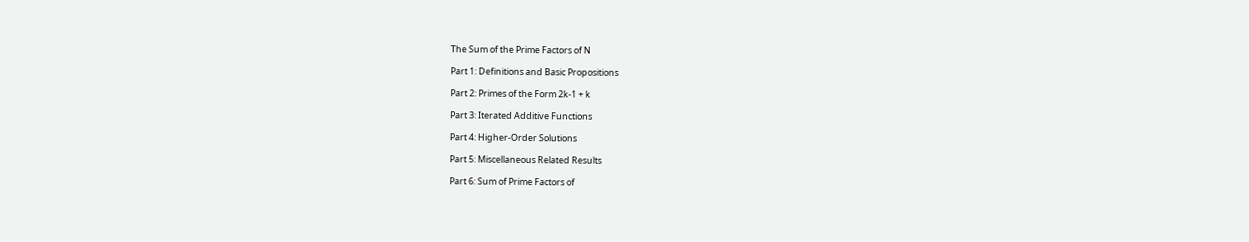The Sum of the Prime Factors of N

Part 1: Definitions and Basic Propositions

Part 2: Primes of the Form 2k-1 + k

Part 3: Iterated Additive Functions

Part 4: Higher-Order Solutions

Part 5: Miscellaneous Related Results

Part 6: Sum of Prime Factors of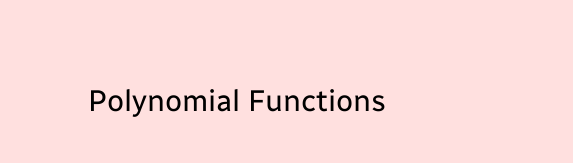Polynomial Functions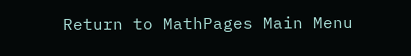Return to MathPages Main Menu